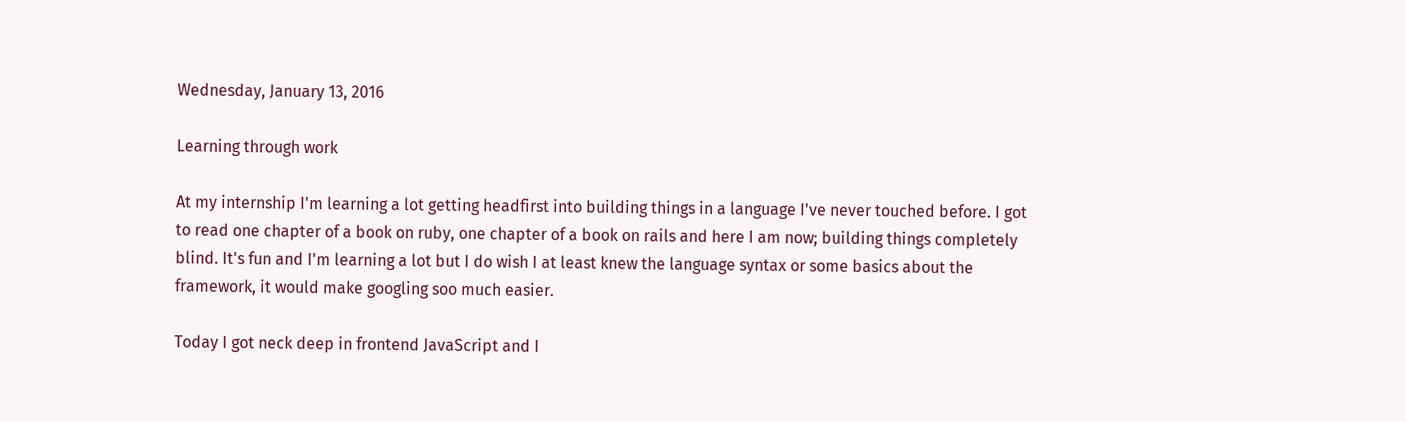Wednesday, January 13, 2016

Learning through work

At my internship I'm learning a lot getting headfirst into building things in a language I've never touched before. I got to read one chapter of a book on ruby, one chapter of a book on rails and here I am now; building things completely blind. It's fun and I'm learning a lot but I do wish I at least knew the language syntax or some basics about the framework, it would make googling soo much easier.

Today I got neck deep in frontend JavaScript and I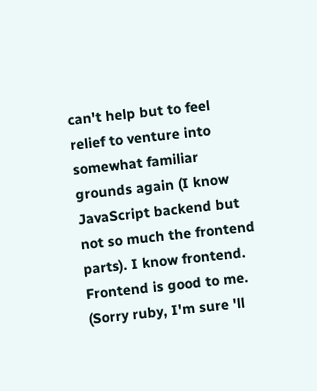can't help but to feel relief to venture into somewhat familiar grounds again (I know JavaScript backend but not so much the frontend parts). I know frontend. Frontend is good to me. (Sorry ruby, I'm sure 'll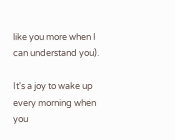like you more when I can understand you).

It's a joy to wake up every morning when you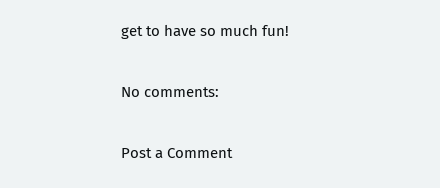get to have so much fun!

No comments:

Post a Comment